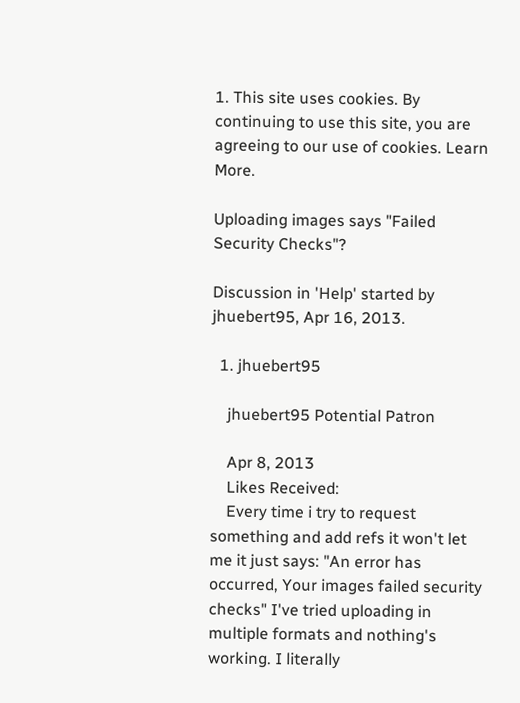1. This site uses cookies. By continuing to use this site, you are agreeing to our use of cookies. Learn More.

Uploading images says "Failed Security Checks"?

Discussion in 'Help' started by jhuebert95, Apr 16, 2013.

  1. jhuebert95

    jhuebert95 Potential Patron

    Apr 8, 2013
    Likes Received:
    Every time i try to request something and add refs it won't let me it just says: "An error has occurred, Your images failed security checks" I've tried uploading in multiple formats and nothing's working. I literally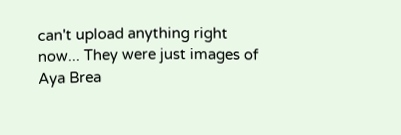can't upload anything right now... They were just images of Aya Brea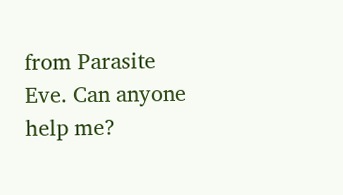from Parasite Eve. Can anyone help me?